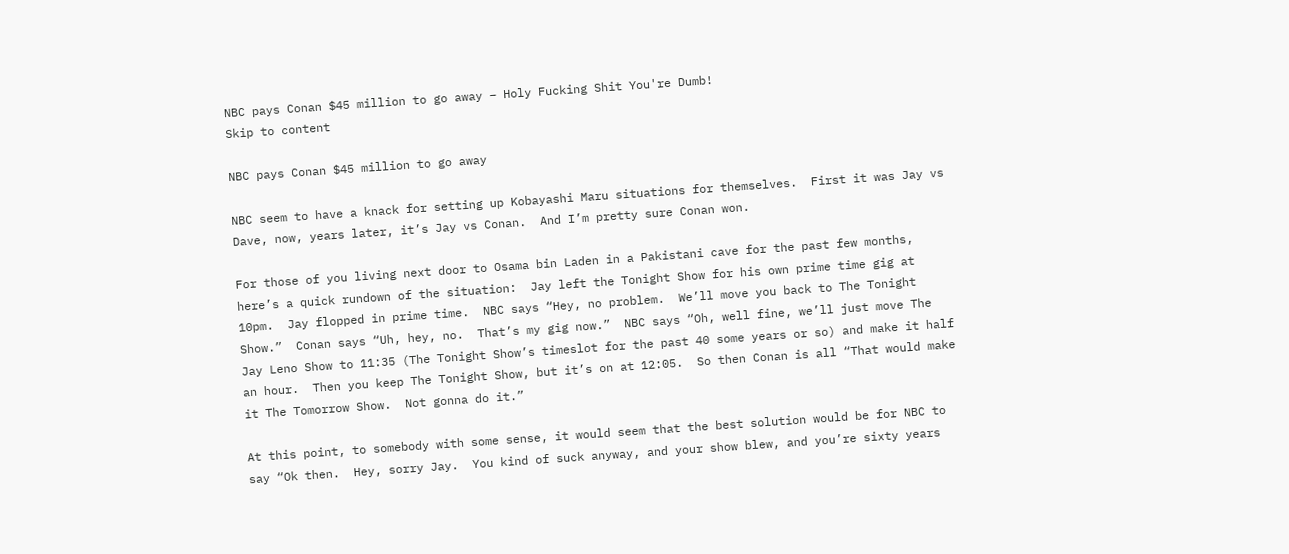NBC pays Conan $45 million to go away – Holy Fucking Shit You're Dumb!
Skip to content

NBC pays Conan $45 million to go away

NBC seem to have a knack for setting up Kobayashi Maru situations for themselves.  First it was Jay vs Dave, now, years later, it’s Jay vs Conan.  And I’m pretty sure Conan won.

For those of you living next door to Osama bin Laden in a Pakistani cave for the past few months, here’s a quick rundown of the situation:  Jay left the Tonight Show for his own prime time gig at 10pm.  Jay flopped in prime time.  NBC says “Hey, no problem.  We’ll move you back to The Tonight Show.”  Conan says “Uh, hey, no.  That’s my gig now.”  NBC says “Oh, well fine, we’ll just move The Jay Leno Show to 11:35 (The Tonight Show’s timeslot for the past 40 some years or so) and make it half an hour.  Then you keep The Tonight Show, but it’s on at 12:05.  So then Conan is all “That would make it The Tomorrow Show.  Not gonna do it.”

At this point, to somebody with some sense, it would seem that the best solution would be for NBC to say “Ok then.  Hey, sorry Jay.  You kind of suck anyway, and your show blew, and you’re sixty years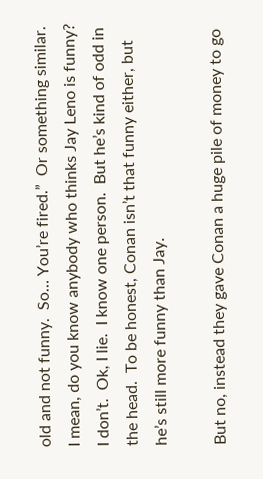old and not funny.  So… You’re fired.”  Or something similar.  I mean, do you know anybody who thinks Jay Leno is funny?  I don’t.  Ok, I lie.  I know one person.  But he’s kind of odd in the head.  To be honest, Conan isn’t that funny either, but he’s still more funny than Jay.

But no, instead they gave Conan a huge pile of money to go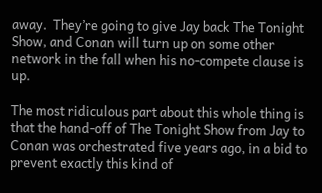away.  They’re going to give Jay back The Tonight Show, and Conan will turn up on some other network in the fall when his no-compete clause is up.

The most ridiculous part about this whole thing is that the hand-off of The Tonight Show from Jay to Conan was orchestrated five years ago, in a bid to prevent exactly this kind of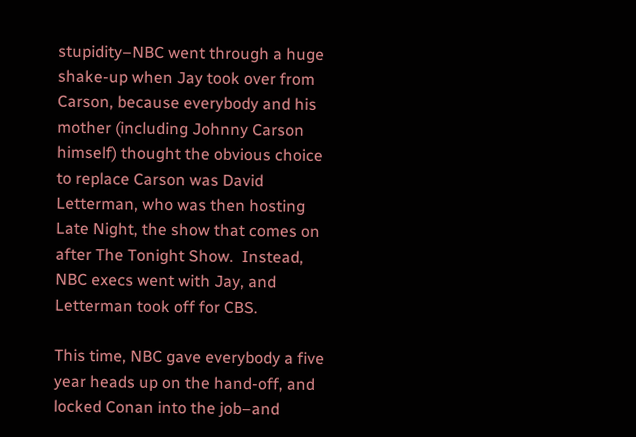stupidity–NBC went through a huge shake-up when Jay took over from Carson, because everybody and his mother (including Johnny Carson himself) thought the obvious choice to replace Carson was David Letterman, who was then hosting Late Night, the show that comes on after The Tonight Show.  Instead, NBC execs went with Jay, and Letterman took off for CBS.

This time, NBC gave everybody a five year heads up on the hand-off, and locked Conan into the job–and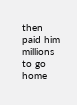then paid him millions to go home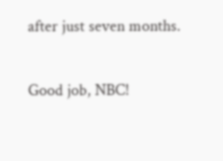after just seven months.

Good job, NBC!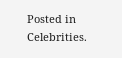Posted in Celebrities.